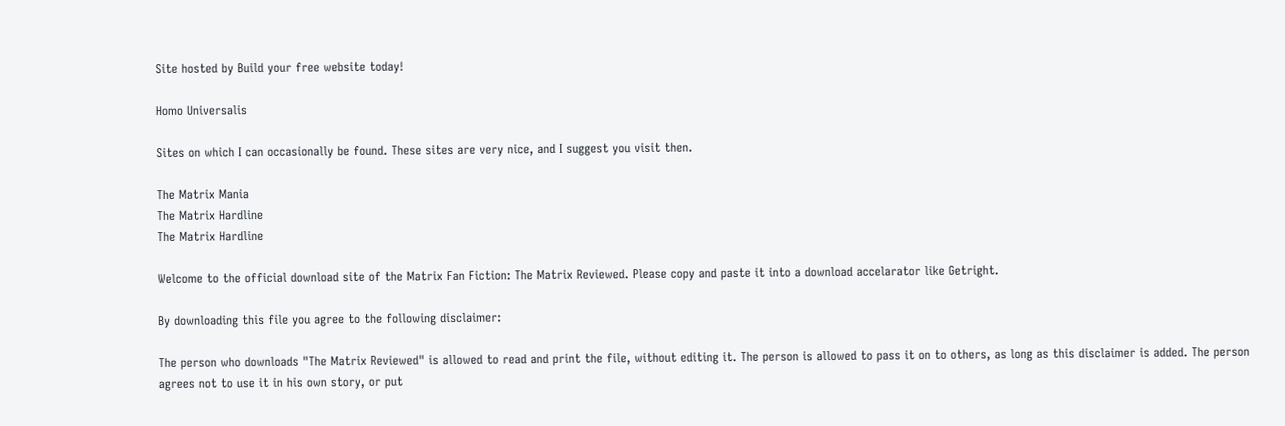Site hosted by Build your free website today!

Homo Universalis

Sites on which I can occasionally be found. These sites are very nice, and I suggest you visit then.

The Matrix Mania
The Matrix Hardline
The Matrix Hardline

Welcome to the official download site of the Matrix Fan Fiction: The Matrix Reviewed. Please copy and paste it into a download accelarator like Getright.

By downloading this file you agree to the following disclaimer:

The person who downloads "The Matrix Reviewed" is allowed to read and print the file, without editing it. The person is allowed to pass it on to others, as long as this disclaimer is added. The person agrees not to use it in his own story, or put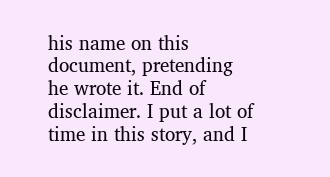his name on this document, pretending he wrote it. End of disclaimer. I put a lot of time in this story, and I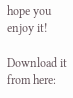hope you enjoy it!

Download it from here: